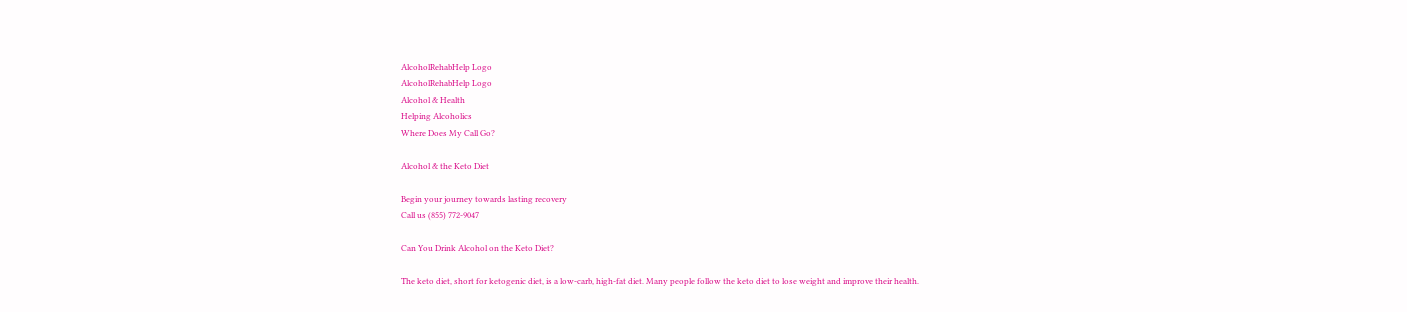AlcoholRehabHelp Logo
AlcoholRehabHelp Logo
Alcohol & Health
Helping Alcoholics
Where Does My Call Go?

Alcohol & the Keto Diet

Begin your journey towards lasting recovery
Call us (855) 772-9047

Can You Drink Alcohol on the Keto Diet?

The keto diet, short for ketogenic diet, is a low-carb, high-fat diet. Many people follow the keto diet to lose weight and improve their health.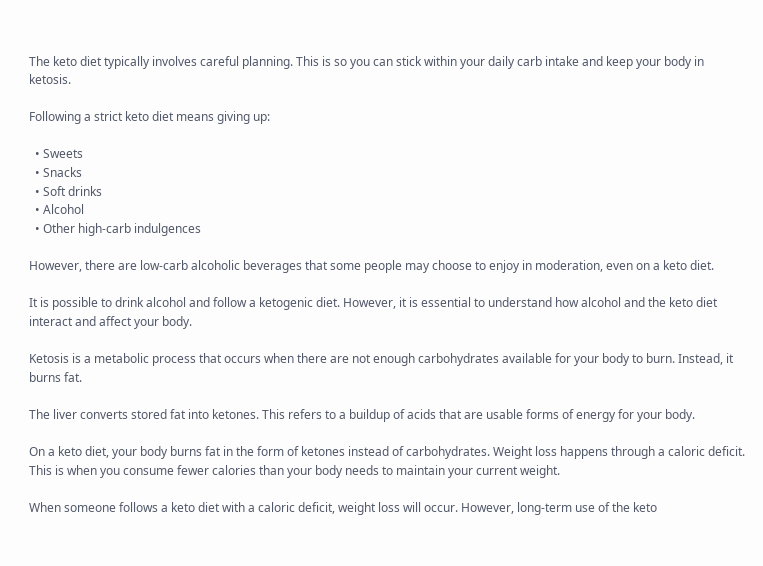The keto diet typically involves careful planning. This is so you can stick within your daily carb intake and keep your body in ketosis.

Following a strict keto diet means giving up:

  • Sweets
  • Snacks
  • Soft drinks
  • Alcohol
  • Other high-carb indulgences

However, there are low-carb alcoholic beverages that some people may choose to enjoy in moderation, even on a keto diet.

It is possible to drink alcohol and follow a ketogenic diet. However, it is essential to understand how alcohol and the keto diet interact and affect your body.

Ketosis is a metabolic process that occurs when there are not enough carbohydrates available for your body to burn. Instead, it burns fat.

The liver converts stored fat into ketones. This refers to a buildup of acids that are usable forms of energy for your body.

On a keto diet, your body burns fat in the form of ketones instead of carbohydrates. Weight loss happens through a caloric deficit. This is when you consume fewer calories than your body needs to maintain your current weight.

When someone follows a keto diet with a caloric deficit, weight loss will occur. However, long-term use of the keto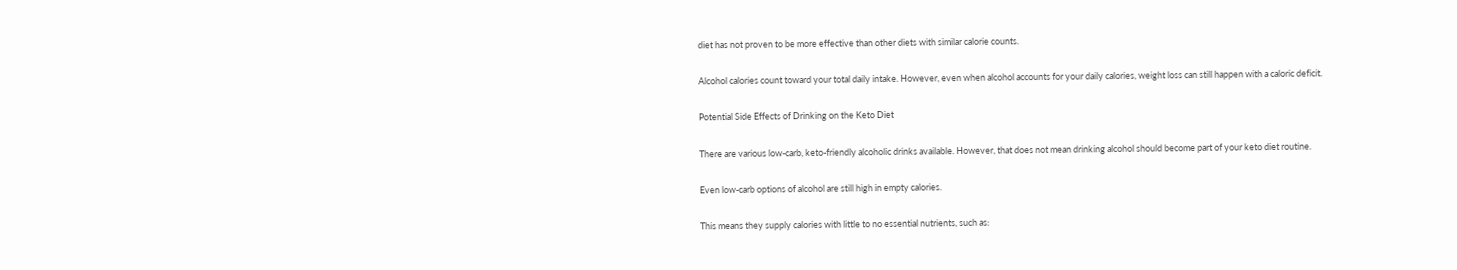diet has not proven to be more effective than other diets with similar calorie counts.

Alcohol calories count toward your total daily intake. However, even when alcohol accounts for your daily calories, weight loss can still happen with a caloric deficit.

Potential Side Effects of Drinking on the Keto Diet

There are various low-carb, keto-friendly alcoholic drinks available. However, that does not mean drinking alcohol should become part of your keto diet routine.

Even low-carb options of alcohol are still high in empty calories.

This means they supply calories with little to no essential nutrients, such as: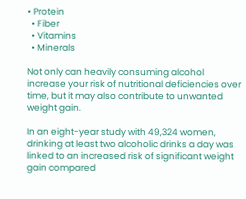• Protein
  • Fiber
  • Vitamins
  • Minerals

Not only can heavily consuming alcohol increase your risk of nutritional deficiencies over time, but it may also contribute to unwanted weight gain.

In an eight-year study with 49,324 women, drinking at least two alcoholic drinks a day was linked to an increased risk of significant weight gain compared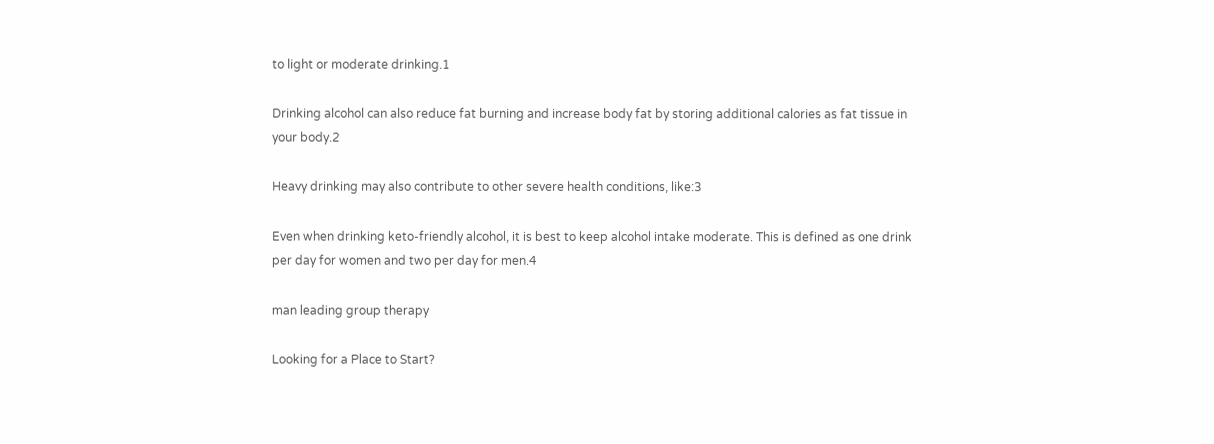to light or moderate drinking.1

Drinking alcohol can also reduce fat burning and increase body fat by storing additional calories as fat tissue in your body.2

Heavy drinking may also contribute to other severe health conditions, like:3

Even when drinking keto-friendly alcohol, it is best to keep alcohol intake moderate. This is defined as one drink per day for women and two per day for men.4

man leading group therapy

Looking for a Place to Start?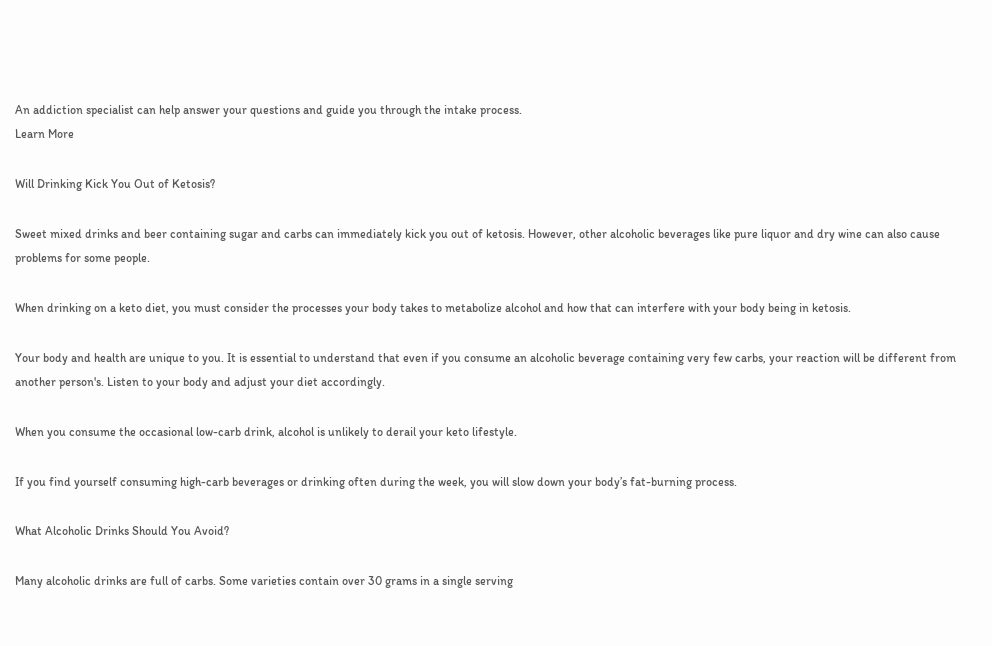An addiction specialist can help answer your questions and guide you through the intake process.
Learn More

Will Drinking Kick You Out of Ketosis?

Sweet mixed drinks and beer containing sugar and carbs can immediately kick you out of ketosis. However, other alcoholic beverages like pure liquor and dry wine can also cause problems for some people.

When drinking on a keto diet, you must consider the processes your body takes to metabolize alcohol and how that can interfere with your body being in ketosis.

Your body and health are unique to you. It is essential to understand that even if you consume an alcoholic beverage containing very few carbs, your reaction will be different from another person's. Listen to your body and adjust your diet accordingly.

When you consume the occasional low-carb drink, alcohol is unlikely to derail your keto lifestyle.

If you find yourself consuming high-carb beverages or drinking often during the week, you will slow down your body’s fat-burning process.

What Alcoholic Drinks Should You Avoid?

Many alcoholic drinks are full of carbs. Some varieties contain over 30 grams in a single serving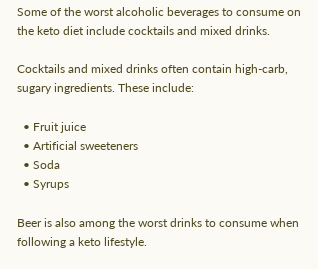Some of the worst alcoholic beverages to consume on the keto diet include cocktails and mixed drinks.

Cocktails and mixed drinks often contain high-carb, sugary ingredients. These include:

  • Fruit juice
  • Artificial sweeteners
  • Soda
  • Syrups

Beer is also among the worst drinks to consume when following a keto lifestyle.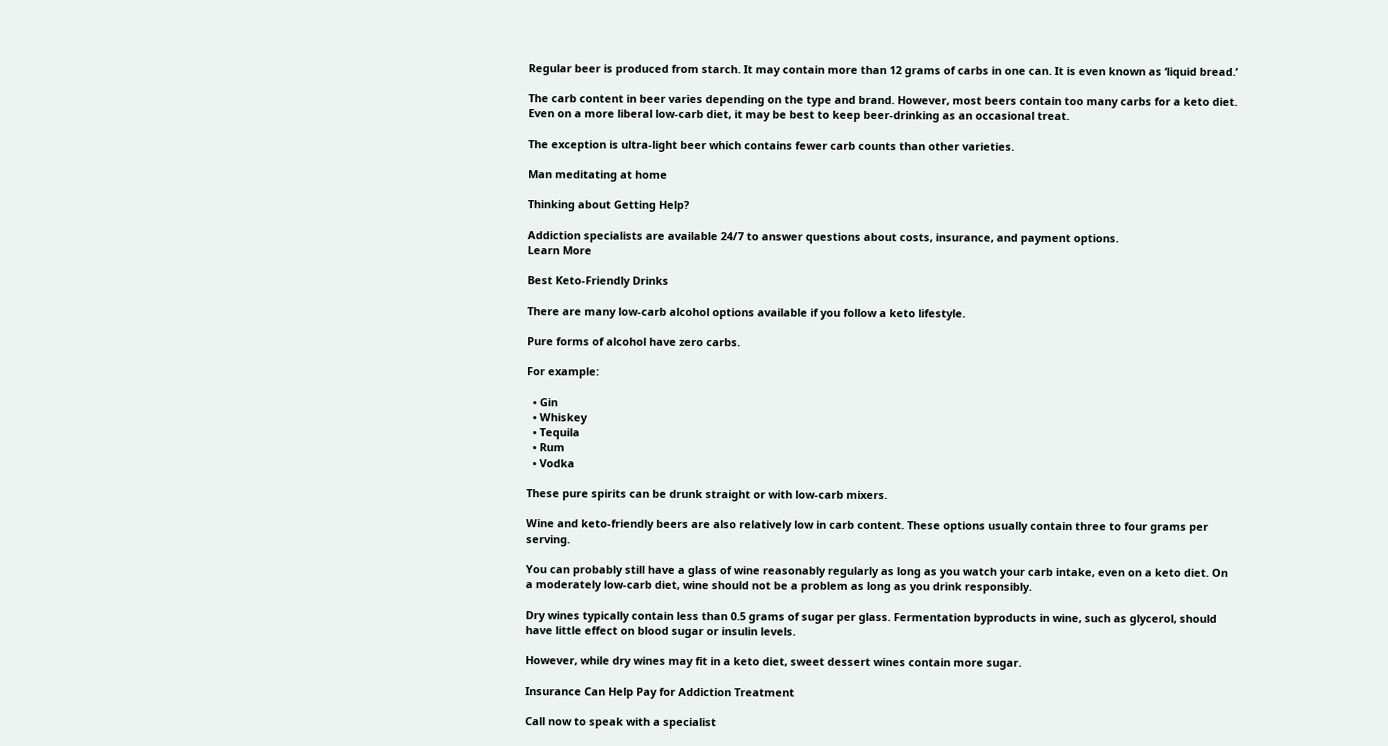Regular beer is produced from starch. It may contain more than 12 grams of carbs in one can. It is even known as ‘liquid bread.’

The carb content in beer varies depending on the type and brand. However, most beers contain too many carbs for a keto diet. Even on a more liberal low-carb diet, it may be best to keep beer-drinking as an occasional treat.

The exception is ultra-light beer which contains fewer carb counts than other varieties.

Man meditating at home

Thinking about Getting Help?

Addiction specialists are available 24/7 to answer questions about costs, insurance, and payment options.
Learn More

Best Keto-Friendly Drinks

There are many low-carb alcohol options available if you follow a keto lifestyle.

Pure forms of alcohol have zero carbs.

For example:

  • Gin
  • Whiskey
  • Tequila
  • Rum
  • Vodka

These pure spirits can be drunk straight or with low-carb mixers.

Wine and keto-friendly beers are also relatively low in carb content. These options usually contain three to four grams per serving.

You can probably still have a glass of wine reasonably regularly as long as you watch your carb intake, even on a keto diet. On a moderately low-carb diet, wine should not be a problem as long as you drink responsibly.

Dry wines typically contain less than 0.5 grams of sugar per glass. Fermentation byproducts in wine, such as glycerol, should have little effect on blood sugar or insulin levels.

However, while dry wines may fit in a keto diet, sweet dessert wines contain more sugar.

Insurance Can Help Pay for Addiction Treatment

Call now to speak with a specialist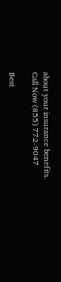about your insurance benefits.
Call Now (855) 772-9047

Best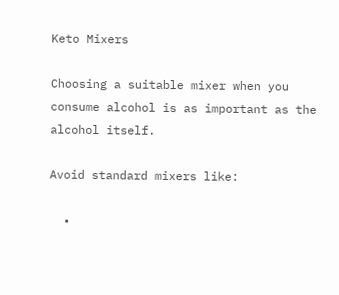Keto Mixers

Choosing a suitable mixer when you consume alcohol is as important as the alcohol itself.

Avoid standard mixers like:

  •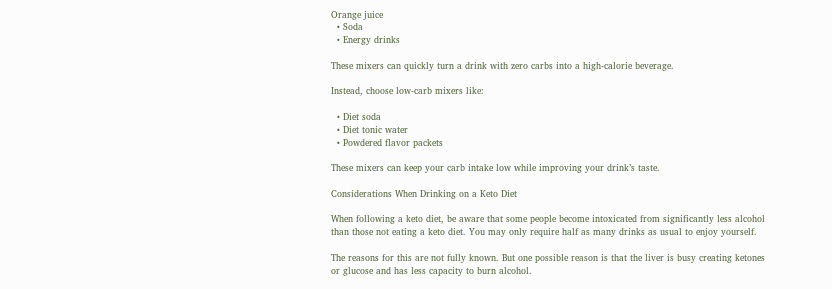Orange juice
  • Soda
  • Energy drinks

These mixers can quickly turn a drink with zero carbs into a high-calorie beverage.

Instead, choose low-carb mixers like:

  • Diet soda
  • Diet tonic water
  • Powdered flavor packets

These mixers can keep your carb intake low while improving your drink’s taste.

Considerations When Drinking on a Keto Diet

When following a keto diet, be aware that some people become intoxicated from significantly less alcohol than those not eating a keto diet. You may only require half as many drinks as usual to enjoy yourself.

The reasons for this are not fully known. But one possible reason is that the liver is busy creating ketones or glucose and has less capacity to burn alcohol.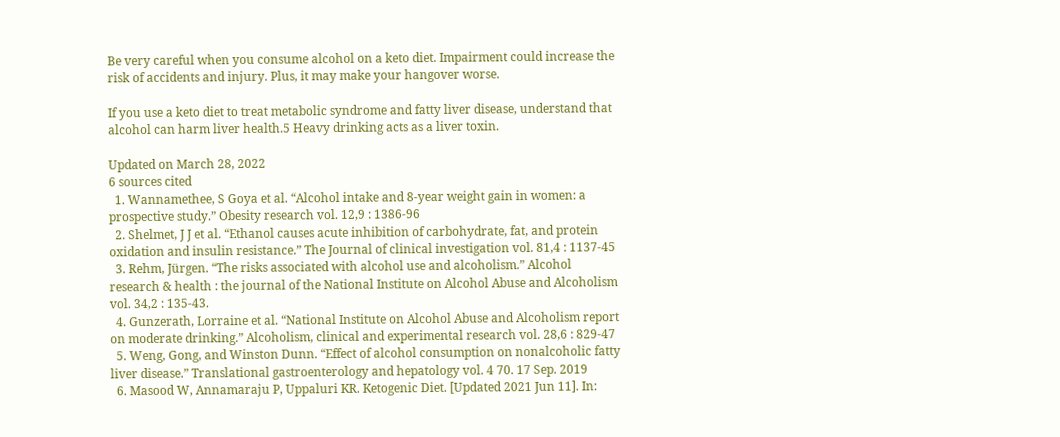Be very careful when you consume alcohol on a keto diet. Impairment could increase the risk of accidents and injury. Plus, it may make your hangover worse.

If you use a keto diet to treat metabolic syndrome and fatty liver disease, understand that alcohol can harm liver health.5 Heavy drinking acts as a liver toxin.

Updated on March 28, 2022
6 sources cited
  1. Wannamethee, S Goya et al. “Alcohol intake and 8-year weight gain in women: a prospective study.” Obesity research vol. 12,9 : 1386-96
  2. Shelmet, J J et al. “Ethanol causes acute inhibition of carbohydrate, fat, and protein oxidation and insulin resistance.” The Journal of clinical investigation vol. 81,4 : 1137-45
  3. Rehm, Jürgen. “The risks associated with alcohol use and alcoholism.” Alcohol research & health : the journal of the National Institute on Alcohol Abuse and Alcoholism vol. 34,2 : 135-43.
  4. Gunzerath, Lorraine et al. “National Institute on Alcohol Abuse and Alcoholism report on moderate drinking.” Alcoholism, clinical and experimental research vol. 28,6 : 829-47
  5. Weng, Gong, and Winston Dunn. “Effect of alcohol consumption on nonalcoholic fatty liver disease.” Translational gastroenterology and hepatology vol. 4 70. 17 Sep. 2019
  6. Masood W, Annamaraju P, Uppaluri KR. Ketogenic Diet. [Updated 2021 Jun 11]. In: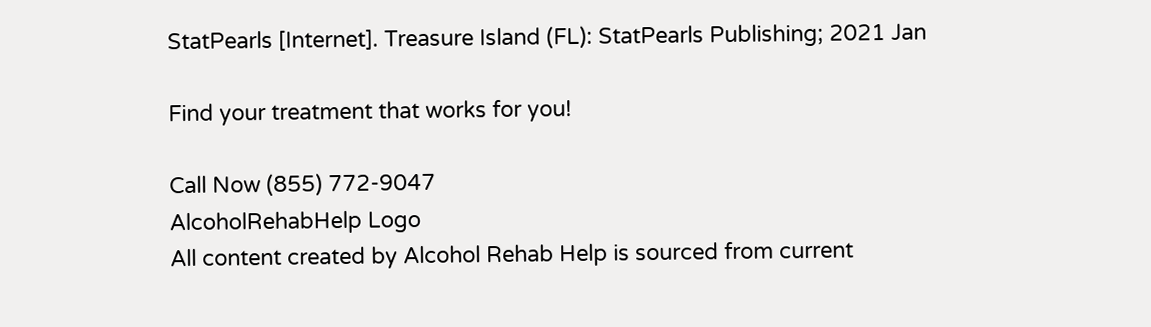StatPearls [Internet]. Treasure Island (FL): StatPearls Publishing; 2021 Jan

Find your treatment that works for you!

Call Now (855) 772-9047
AlcoholRehabHelp Logo
All content created by Alcohol Rehab Help is sourced from current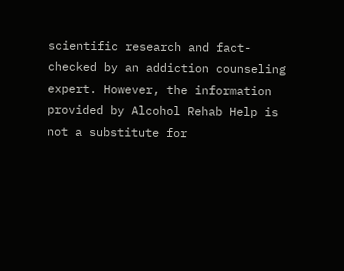scientific research and fact-checked by an addiction counseling expert. However, the information provided by Alcohol Rehab Help is not a substitute for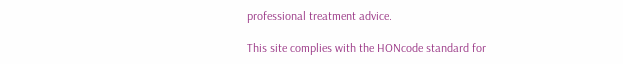professional treatment advice.

This site complies with the HONcode standard for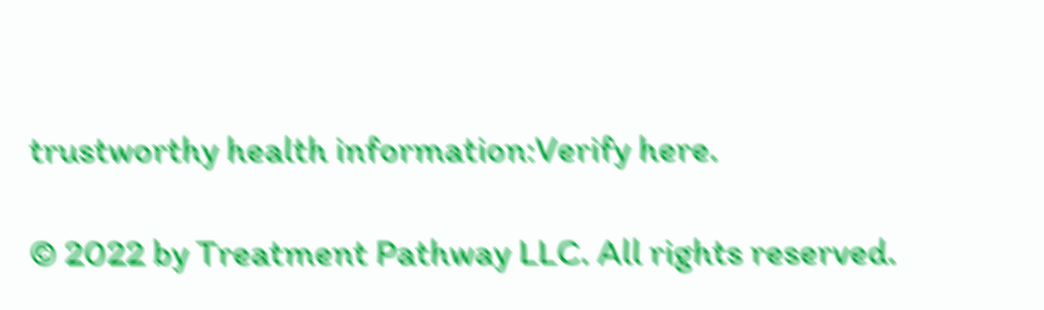trustworthy health information:Verify here.

© 2022 by Treatment Pathway LLC. All rights reserved.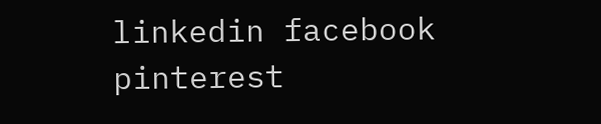linkedin facebook pinterest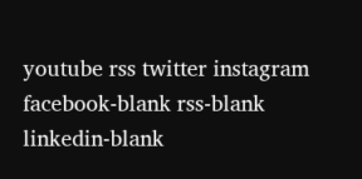youtube rss twitter instagram facebook-blank rss-blank linkedin-blank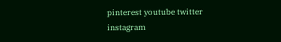pinterest youtube twitter instagram